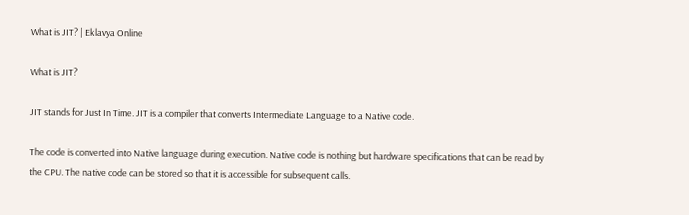What is JIT? | Eklavya Online

What is JIT?

JIT stands for Just In Time. JIT is a compiler that converts Intermediate Language to a Native code.

The code is converted into Native language during execution. Native code is nothing but hardware specifications that can be read by the CPU. The native code can be stored so that it is accessible for subsequent calls.